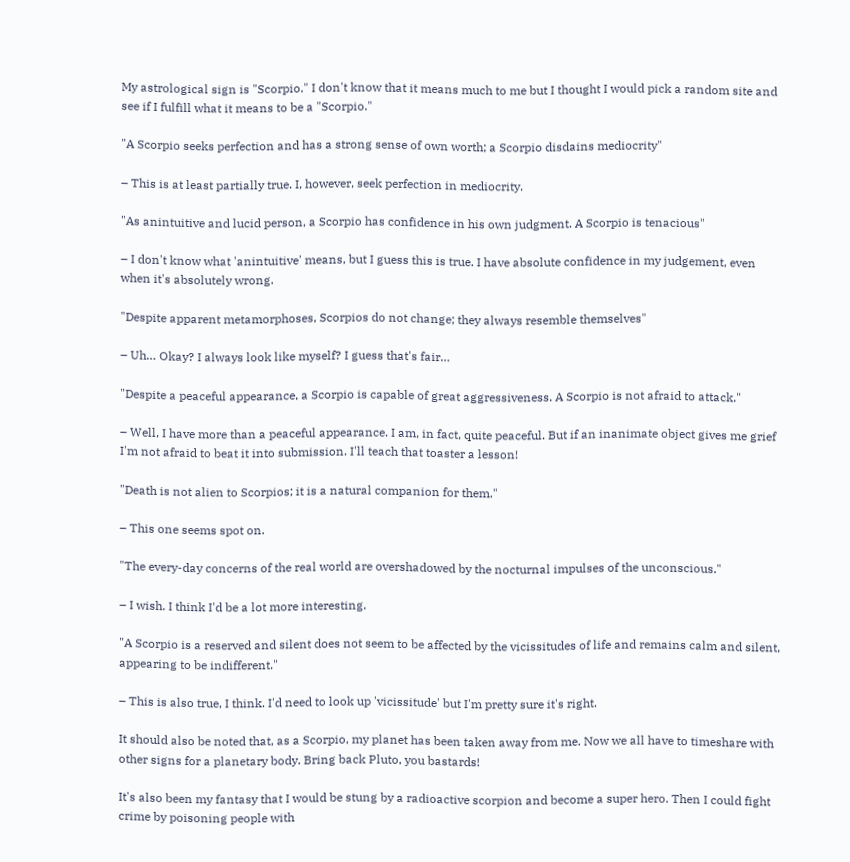My astrological sign is "Scorpio." I don't know that it means much to me but I thought I would pick a random site and see if I fulfill what it means to be a "Scorpio."

"A Scorpio seeks perfection and has a strong sense of own worth; a Scorpio disdains mediocrity"

– This is at least partially true. I, however, seek perfection in mediocrity.

"As anintuitive and lucid person, a Scorpio has confidence in his own judgment. A Scorpio is tenacious"

– I don't know what 'anintuitive' means, but I guess this is true. I have absolute confidence in my judgement, even when it's absolutely wrong.

"Despite apparent metamorphoses, Scorpios do not change; they always resemble themselves"

– Uh… Okay? I always look like myself? I guess that's fair…

"Despite a peaceful appearance, a Scorpio is capable of great aggressiveness. A Scorpio is not afraid to attack."

– Well, I have more than a peaceful appearance. I am, in fact, quite peaceful. But if an inanimate object gives me grief I'm not afraid to beat it into submission. I'll teach that toaster a lesson!

"Death is not alien to Scorpios; it is a natural companion for them."

– This one seems spot on.

"The every-day concerns of the real world are overshadowed by the nocturnal impulses of the unconscious."

– I wish. I think I'd be a lot more interesting.

"A Scorpio is a reserved and silent does not seem to be affected by the vicissitudes of life and remains calm and silent, appearing to be indifferent."

– This is also true, I think. I'd need to look up 'vicissitude' but I'm pretty sure it's right.

It should also be noted that, as a Scorpio, my planet has been taken away from me. Now we all have to timeshare with other signs for a planetary body. Bring back Pluto, you bastards!

It's also been my fantasy that I would be stung by a radioactive scorpion and become a super hero. Then I could fight crime by poisoning people with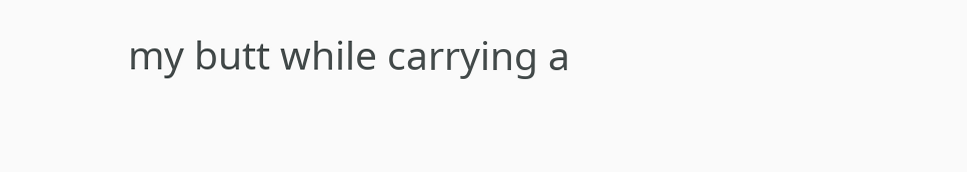my butt while carrying a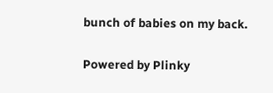bunch of babies on my back.

Powered by Plinky